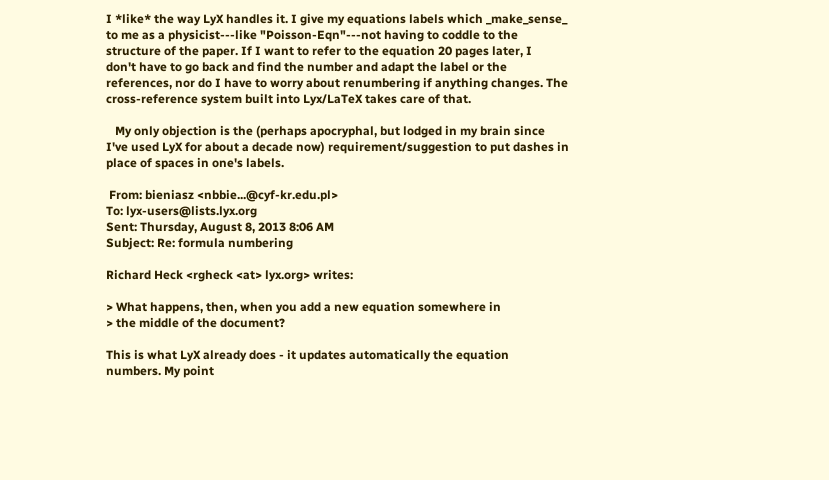I *like* the way LyX handles it. I give my equations labels which _make_sense_
to me as a physicist---like "Poisson-Eqn"---not having to coddle to the
structure of the paper. If I want to refer to the equation 20 pages later, I
don't have to go back and find the number and adapt the label or the
references, nor do I have to worry about renumbering if anything changes. The
cross-reference system built into Lyx/LaTeX takes care of that.

   My only objection is the (perhaps apocryphal, but lodged in my brain since
I've used LyX for about a decade now) requirement/suggestion to put dashes in
place of spaces in one's labels.

 From: bieniasz <nbbie...@cyf-kr.edu.pl>
To: lyx-users@lists.lyx.org
Sent: Thursday, August 8, 2013 8:06 AM
Subject: Re: formula numbering

Richard Heck <rgheck <at> lyx.org> writes:

> What happens, then, when you add a new equation somewhere in
> the middle of the document?

This is what LyX already does - it updates automatically the equation
numbers. My point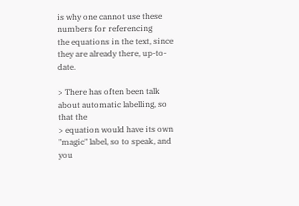is why one cannot use these numbers for referencing
the equations in the text, since they are already there, up-to-date.

> There has often been talk about automatic labelling, so that the
> equation would have its own "magic" label, so to speak, and you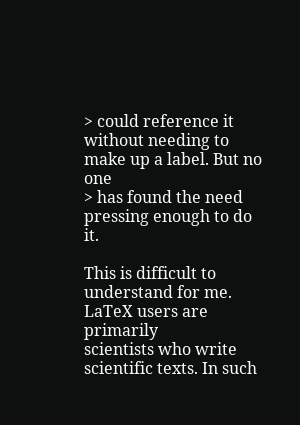> could reference it without needing to make up a label. But no one
> has found the need pressing enough to do it.

This is difficult to understand for me. LaTeX users are primarily
scientists who write scientific texts. In such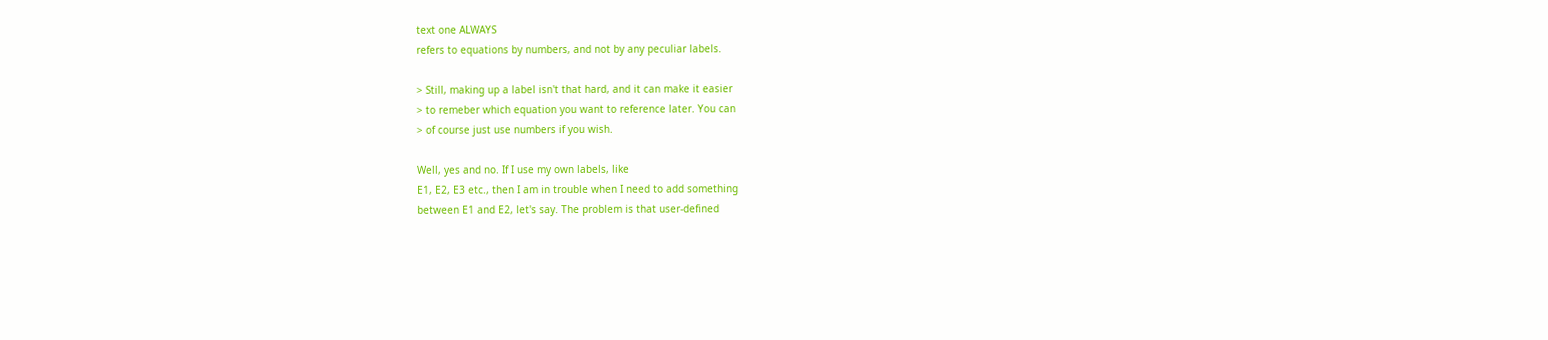text one ALWAYS
refers to equations by numbers, and not by any peculiar labels.

> Still, making up a label isn't that hard, and it can make it easier
> to remeber which equation you want to reference later. You can
> of course just use numbers if you wish.

Well, yes and no. If I use my own labels, like
E1, E2, E3 etc., then I am in trouble when I need to add something
between E1 and E2, let's say. The problem is that user-defined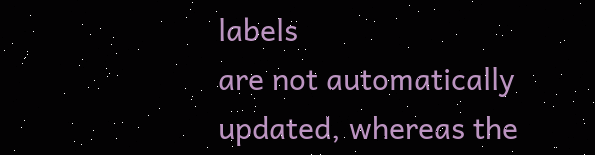labels
are not automatically updated, whereas the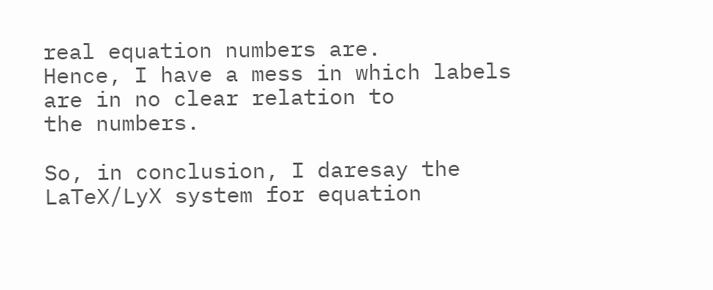real equation numbers are.
Hence, I have a mess in which labels are in no clear relation to
the numbers.

So, in conclusion, I daresay the LaTeX/LyX system for equation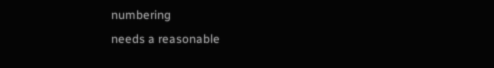numbering
needs a reasonable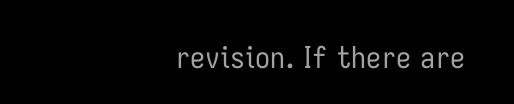revision. If there are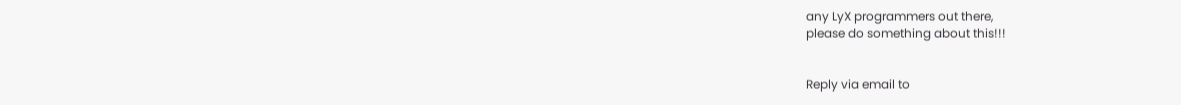any LyX programmers out there,
please do something about this!!!


Reply via email to